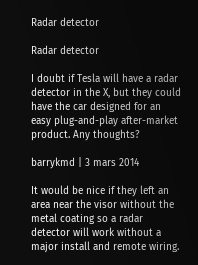Radar detector

Radar detector

I doubt if Tesla will have a radar detector in the X, but they could have the car designed for an easy plug-and-play after-market product. Any thoughts?

barrykmd | 3 mars 2014

It would be nice if they left an area near the visor without the metal coating so a radar detector will work without a major install and remote wiring.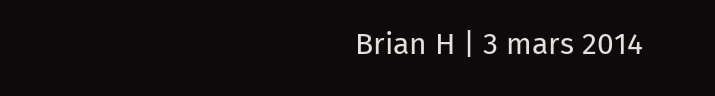Brian H | 3 mars 2014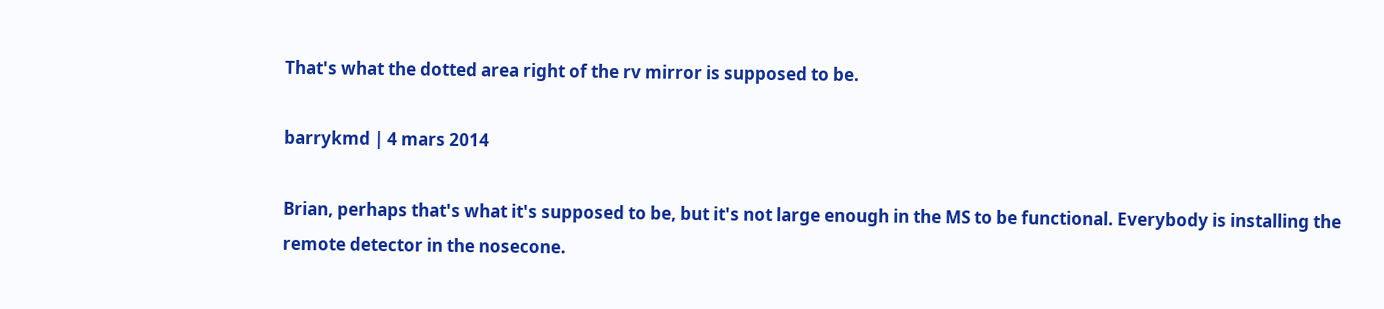That's what the dotted area right of the rv mirror is supposed to be.

barrykmd | 4 mars 2014

Brian, perhaps that's what it's supposed to be, but it's not large enough in the MS to be functional. Everybody is installing the remote detector in the nosecone.